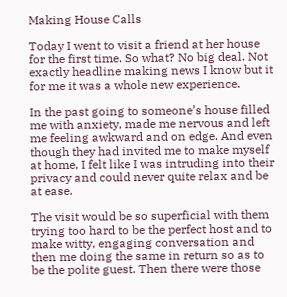Making House Calls

Today I went to visit a friend at her house for the first time. So what? No big deal. Not exactly headline making news I know but it for me it was a whole new experience.

In the past going to someone’s house filled me with anxiety, made me nervous and left me feeling awkward and on edge. And even though they had invited me to make myself at home, I felt like I was intruding into their privacy and could never quite relax and be at ease.

The visit would be so superficial with them trying too hard to be the perfect host and to make witty, engaging conversation and then me doing the same in return so as to be the polite guest. Then there were those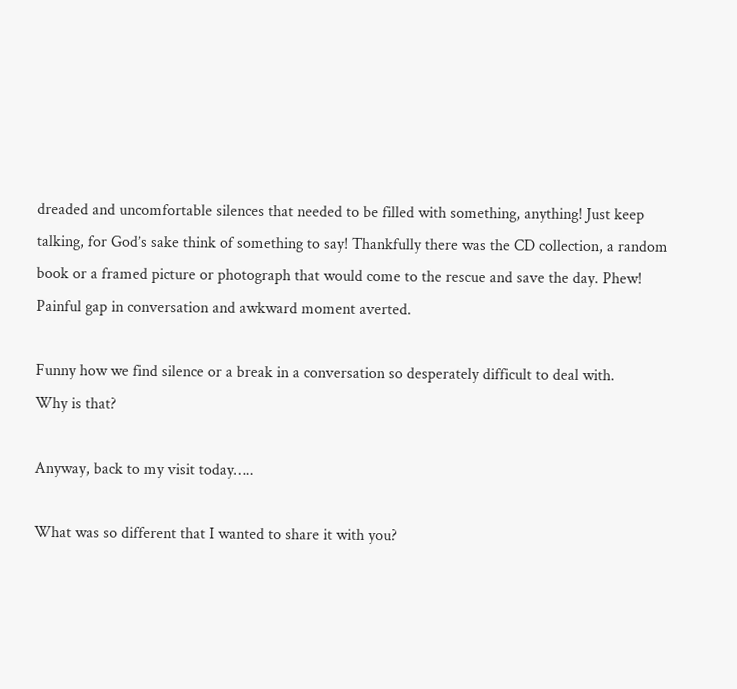dreaded and uncomfortable silences that needed to be filled with something, anything! Just keep talking, for God’s sake think of something to say! Thankfully there was the CD collection, a random book or a framed picture or photograph that would come to the rescue and save the day. Phew! Painful gap in conversation and awkward moment averted.

Funny how we find silence or a break in a conversation so desperately difficult to deal with.
Why is that?

Anyway, back to my visit today…..

What was so different that I wanted to share it with you?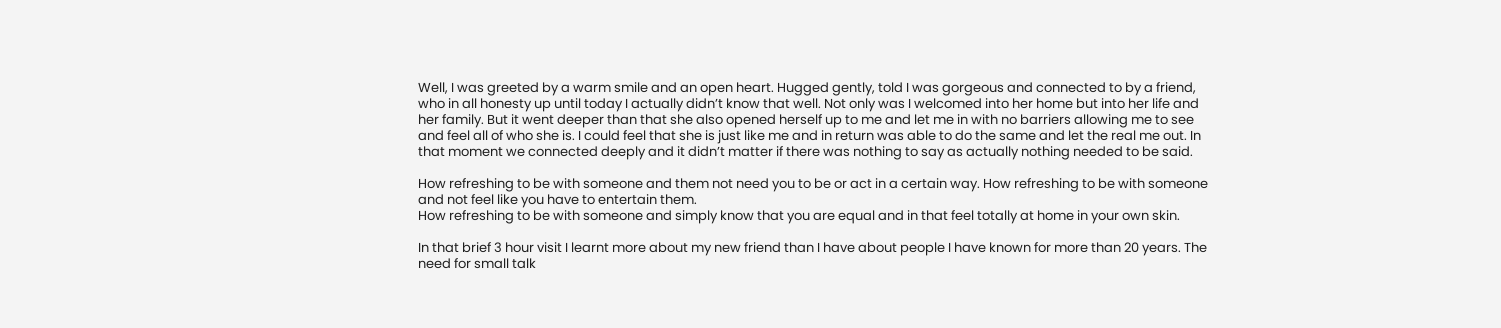Well, I was greeted by a warm smile and an open heart. Hugged gently, told I was gorgeous and connected to by a friend, who in all honesty up until today I actually didn’t know that well. Not only was I welcomed into her home but into her life and her family. But it went deeper than that she also opened herself up to me and let me in with no barriers allowing me to see and feel all of who she is. I could feel that she is just like me and in return was able to do the same and let the real me out. In that moment we connected deeply and it didn’t matter if there was nothing to say as actually nothing needed to be said.

How refreshing to be with someone and them not need you to be or act in a certain way. How refreshing to be with someone and not feel like you have to entertain them.
How refreshing to be with someone and simply know that you are equal and in that feel totally at home in your own skin.

In that brief 3 hour visit I learnt more about my new friend than I have about people I have known for more than 20 years. The need for small talk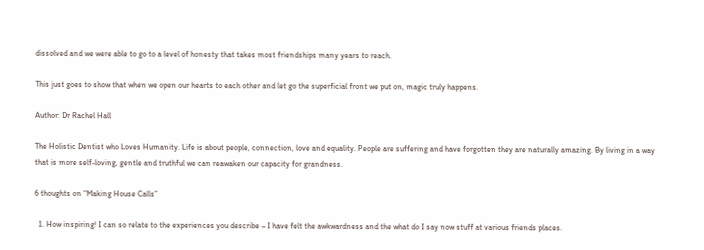dissolved and we were able to go to a level of honesty that takes most friendships many years to reach.

This just goes to show that when we open our hearts to each other and let go the superficial front we put on, magic truly happens.

Author: Dr Rachel Hall

The Holistic Dentist who Loves Humanity. Life is about people, connection, love and equality. People are suffering and have forgotten they are naturally amazing. By living in a way that is more self-loving, gentle and truthful we can reawaken our capacity for grandness.

6 thoughts on “Making House Calls”

  1. How inspiring! I can so relate to the experiences you describe – I have felt the awkwardness and the what do I say now stuff at various friends places.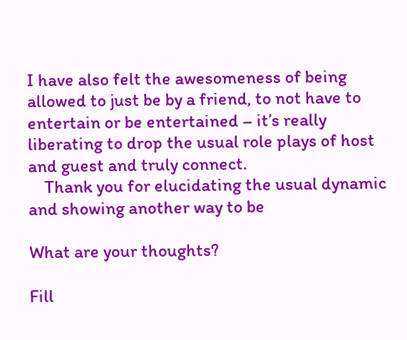I have also felt the awesomeness of being allowed to just be by a friend, to not have to entertain or be entertained – it’s really liberating to drop the usual role plays of host and guest and truly connect.
    Thank you for elucidating the usual dynamic and showing another way to be

What are your thoughts?

Fill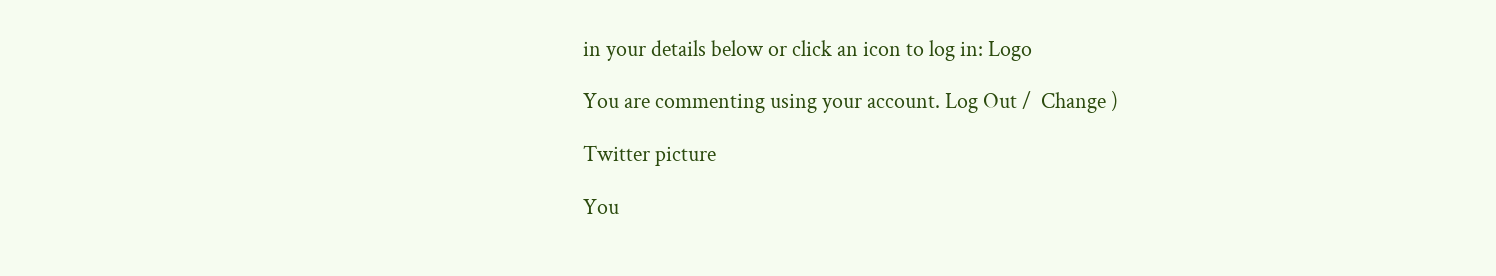in your details below or click an icon to log in: Logo

You are commenting using your account. Log Out /  Change )

Twitter picture

You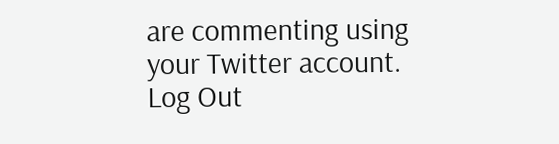are commenting using your Twitter account. Log Out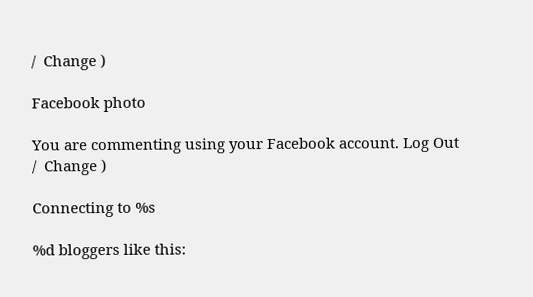/  Change )

Facebook photo

You are commenting using your Facebook account. Log Out /  Change )

Connecting to %s

%d bloggers like this: